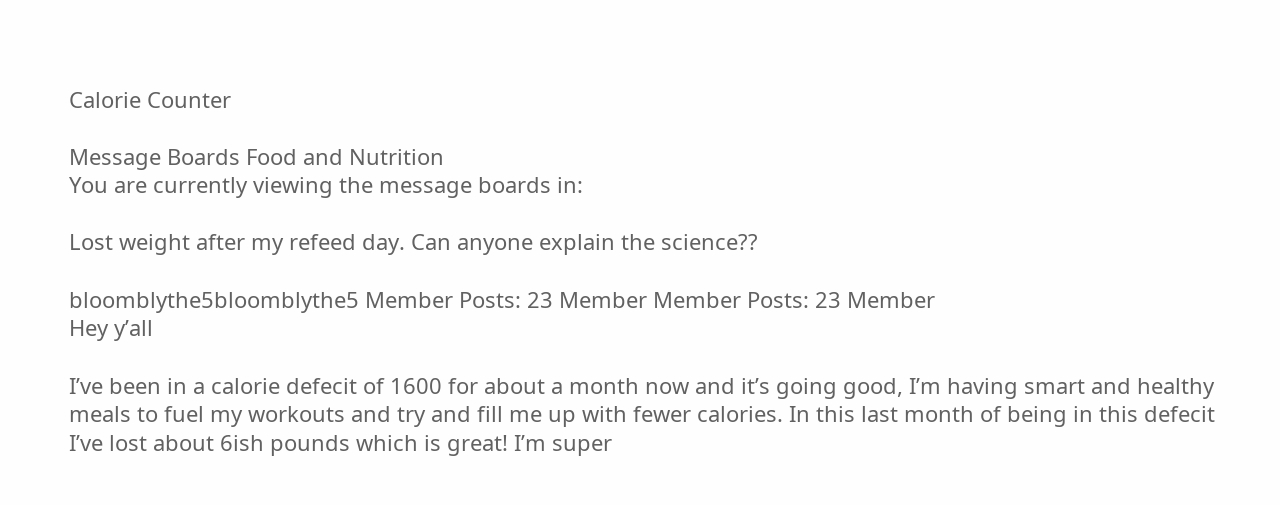Calorie Counter

Message Boards Food and Nutrition
You are currently viewing the message boards in:

Lost weight after my refeed day. Can anyone explain the science??

bloomblythe5bloomblythe5 Member Posts: 23 Member Member Posts: 23 Member
Hey y’all

I’ve been in a calorie defecit of 1600 for about a month now and it’s going good, I’m having smart and healthy meals to fuel my workouts and try and fill me up with fewer calories. In this last month of being in this defecit I’ve lost about 6ish pounds which is great! I’m super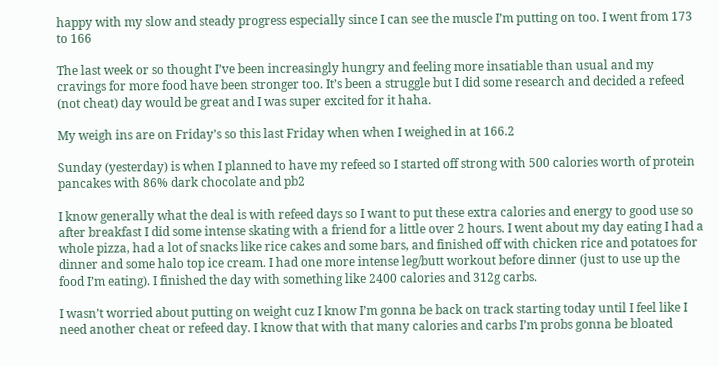happy with my slow and steady progress especially since I can see the muscle I’m putting on too. I went from 173 to 166

The last week or so thought I’ve been increasingly hungry and feeling more insatiable than usual and my cravings for more food have been stronger too. It’s been a struggle but I did some research and decided a refeed (not cheat) day would be great and I was super excited for it haha.

My weigh ins are on Friday’s so this last Friday when when I weighed in at 166.2

Sunday (yesterday) is when I planned to have my refeed so I started off strong with 500 calories worth of protein pancakes with 86% dark chocolate and pb2

I know generally what the deal is with refeed days so I want to put these extra calories and energy to good use so after breakfast I did some intense skating with a friend for a little over 2 hours. I went about my day eating I had a whole pizza, had a lot of snacks like rice cakes and some bars, and finished off with chicken rice and potatoes for dinner and some halo top ice cream. I had one more intense leg/butt workout before dinner (just to use up the food I’m eating). I finished the day with something like 2400 calories and 312g carbs.

I wasn’t worried about putting on weight cuz I know I’m gonna be back on track starting today until I feel like I need another cheat or refeed day. I know that with that many calories and carbs I’m probs gonna be bloated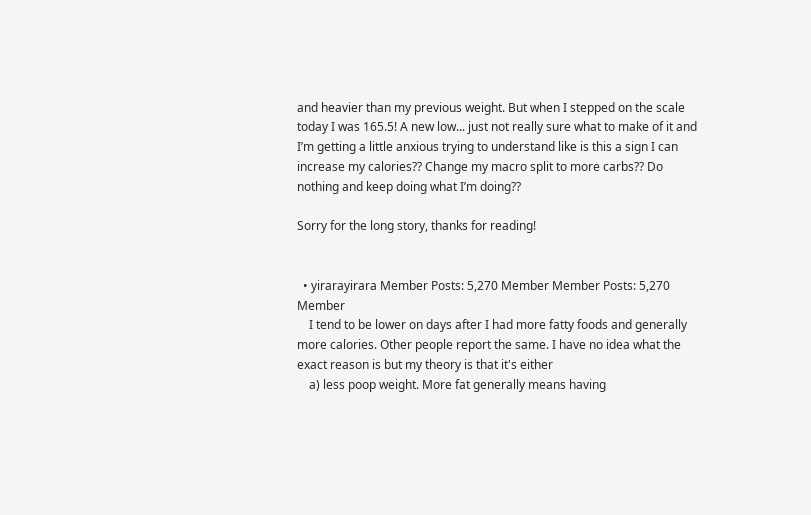and heavier than my previous weight. But when I stepped on the scale today I was 165.5! A new low... just not really sure what to make of it and I’m getting a little anxious trying to understand like is this a sign I can increase my calories?? Change my macro split to more carbs?? Do nothing and keep doing what I’m doing??

Sorry for the long story, thanks for reading!


  • yirarayirara Member Posts: 5,270 Member Member Posts: 5,270 Member
    I tend to be lower on days after I had more fatty foods and generally more calories. Other people report the same. I have no idea what the exact reason is but my theory is that it's either
    a) less poop weight. More fat generally means having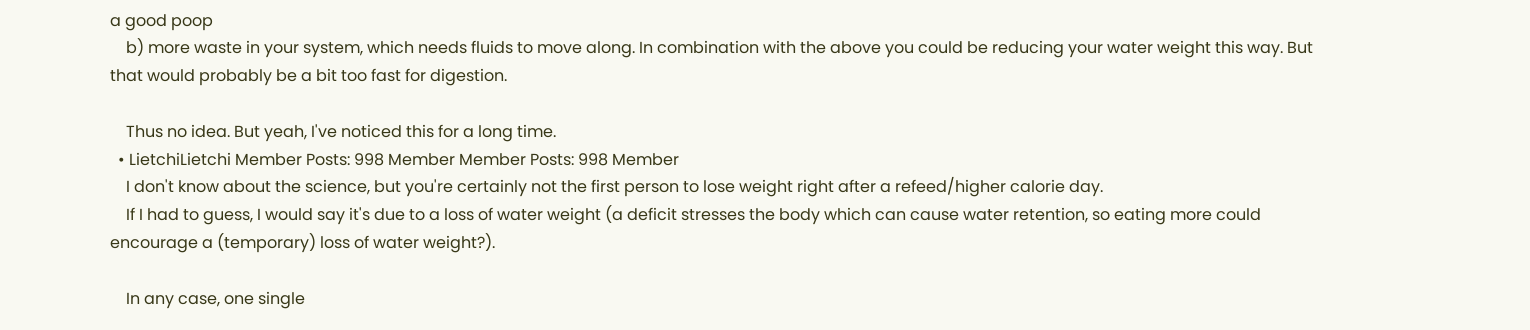a good poop
    b) more waste in your system, which needs fluids to move along. In combination with the above you could be reducing your water weight this way. But that would probably be a bit too fast for digestion.

    Thus no idea. But yeah, I've noticed this for a long time.
  • LietchiLietchi Member Posts: 998 Member Member Posts: 998 Member
    I don't know about the science, but you're certainly not the first person to lose weight right after a refeed/higher calorie day.
    If I had to guess, I would say it's due to a loss of water weight (a deficit stresses the body which can cause water retention, so eating more could encourage a (temporary) loss of water weight?).

    In any case, one single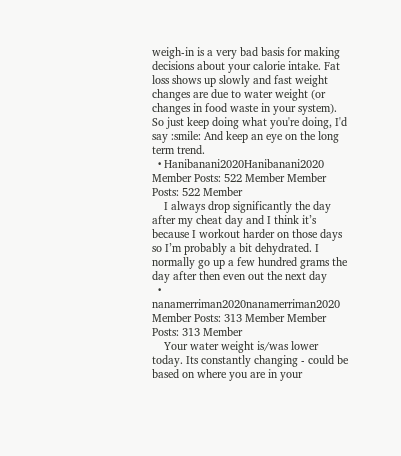weigh-in is a very bad basis for making decisions about your calorie intake. Fat loss shows up slowly and fast weight changes are due to water weight (or changes in food waste in your system). So just keep doing what you're doing, I'd say :smile: And keep an eye on the long term trend.
  • Hanibanani2020Hanibanani2020 Member Posts: 522 Member Member Posts: 522 Member
    I always drop significantly the day after my cheat day and I think it’s because I workout harder on those days so I’m probably a bit dehydrated. I normally go up a few hundred grams the day after then even out the next day
  • nanamerriman2020nanamerriman2020 Member Posts: 313 Member Member Posts: 313 Member
    Your water weight is/was lower today. Its constantly changing - could be based on where you are in your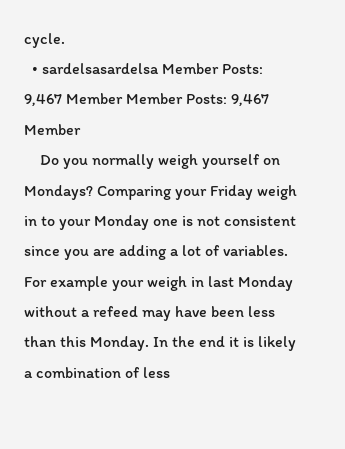cycle.
  • sardelsasardelsa Member Posts: 9,467 Member Member Posts: 9,467 Member
    Do you normally weigh yourself on Mondays? Comparing your Friday weigh in to your Monday one is not consistent since you are adding a lot of variables. For example your weigh in last Monday without a refeed may have been less than this Monday. In the end it is likely a combination of less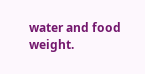water and food weight.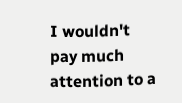I wouldn't pay much attention to a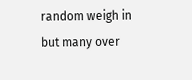random weigh in but many over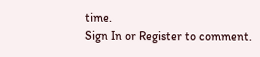time.
Sign In or Register to comment.